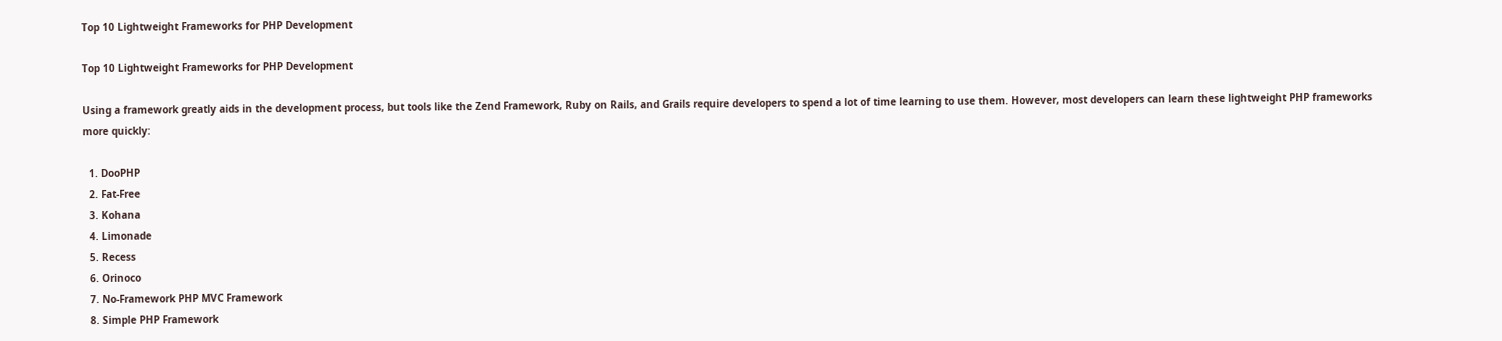Top 10 Lightweight Frameworks for PHP Development

Top 10 Lightweight Frameworks for PHP Development

Using a framework greatly aids in the development process, but tools like the Zend Framework, Ruby on Rails, and Grails require developers to spend a lot of time learning to use them. However, most developers can learn these lightweight PHP frameworks more quickly:

  1. DooPHP
  2. Fat-Free
  3. Kohana
  4. Limonade
  5. Recess
  6. Orinoco
  7. No-Framework PHP MVC Framework
  8. Simple PHP Framework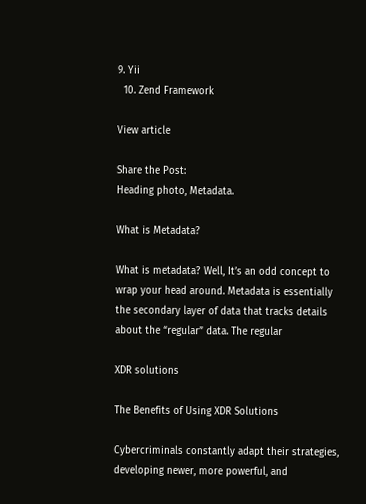9. Yii
  10. Zend Framework

View article

Share the Post:
Heading photo, Metadata.

What is Metadata?

What is metadata? Well, It’s an odd concept to wrap your head around. Metadata is essentially the secondary layer of data that tracks details about the “regular” data. The regular

XDR solutions

The Benefits of Using XDR Solutions

Cybercriminals constantly adapt their strategies, developing newer, more powerful, and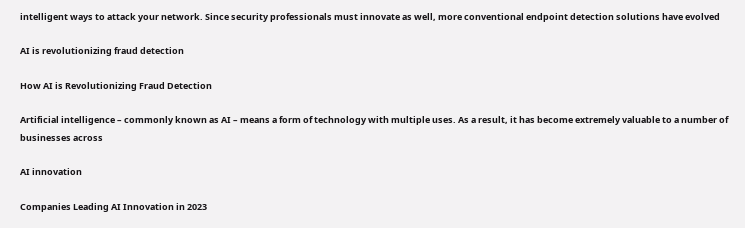intelligent ways to attack your network. Since security professionals must innovate as well, more conventional endpoint detection solutions have evolved

AI is revolutionizing fraud detection

How AI is Revolutionizing Fraud Detection

Artificial intelligence – commonly known as AI – means a form of technology with multiple uses. As a result, it has become extremely valuable to a number of businesses across

AI innovation

Companies Leading AI Innovation in 2023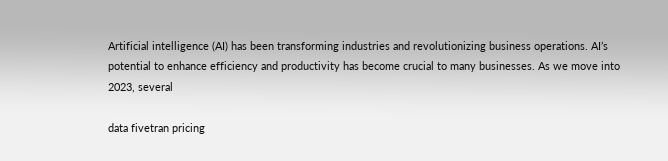Artificial intelligence (AI) has been transforming industries and revolutionizing business operations. AI’s potential to enhance efficiency and productivity has become crucial to many businesses. As we move into 2023, several

data fivetran pricing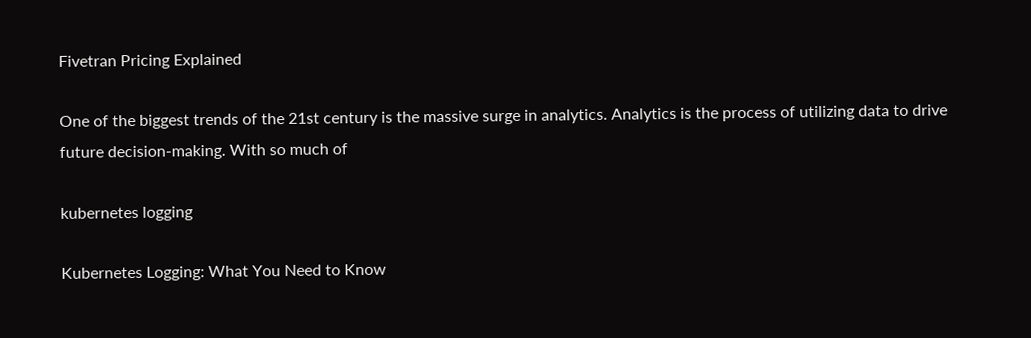Fivetran Pricing Explained

One of the biggest trends of the 21st century is the massive surge in analytics. Analytics is the process of utilizing data to drive future decision-making. With so much of

kubernetes logging

Kubernetes Logging: What You Need to Know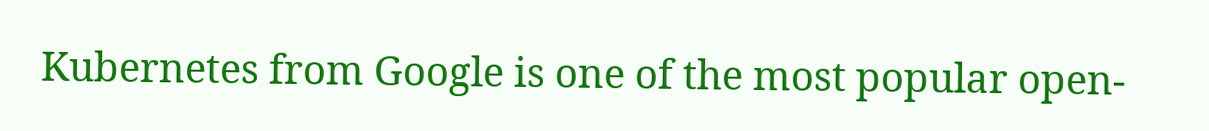Kubernetes from Google is one of the most popular open-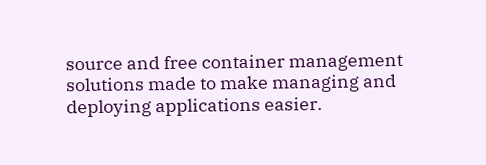source and free container management solutions made to make managing and deploying applications easier.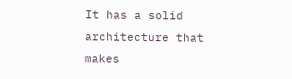It has a solid architecture that makes